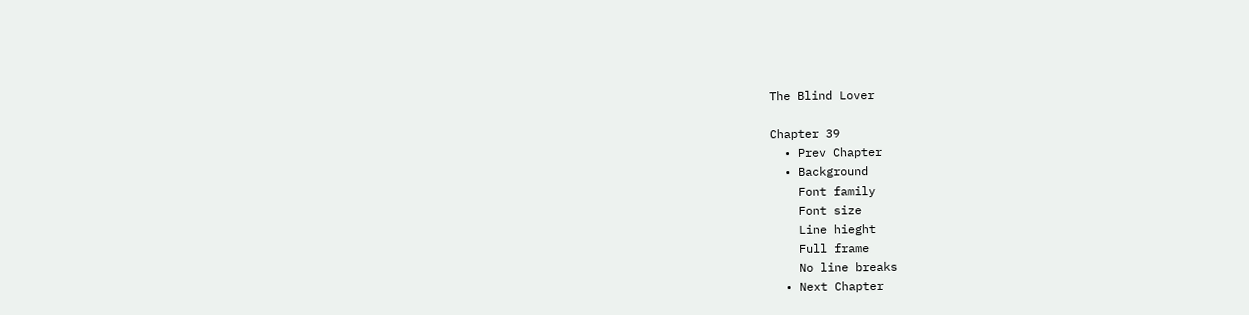The Blind Lover

Chapter 39
  • Prev Chapter
  • Background
    Font family
    Font size
    Line hieght
    Full frame
    No line breaks
  • Next Chapter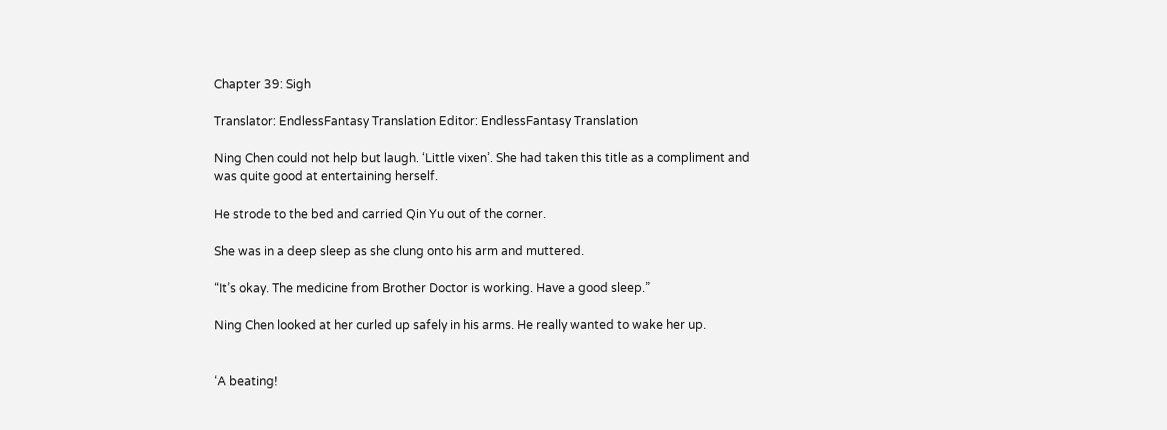Chapter 39: Sigh

Translator: EndlessFantasy Translation Editor: EndlessFantasy Translation

Ning Chen could not help but laugh. ‘Little vixen’. She had taken this title as a compliment and was quite good at entertaining herself.

He strode to the bed and carried Qin Yu out of the corner.

She was in a deep sleep as she clung onto his arm and muttered.

“It’s okay. The medicine from Brother Doctor is working. Have a good sleep.”

Ning Chen looked at her curled up safely in his arms. He really wanted to wake her up.


‘A beating!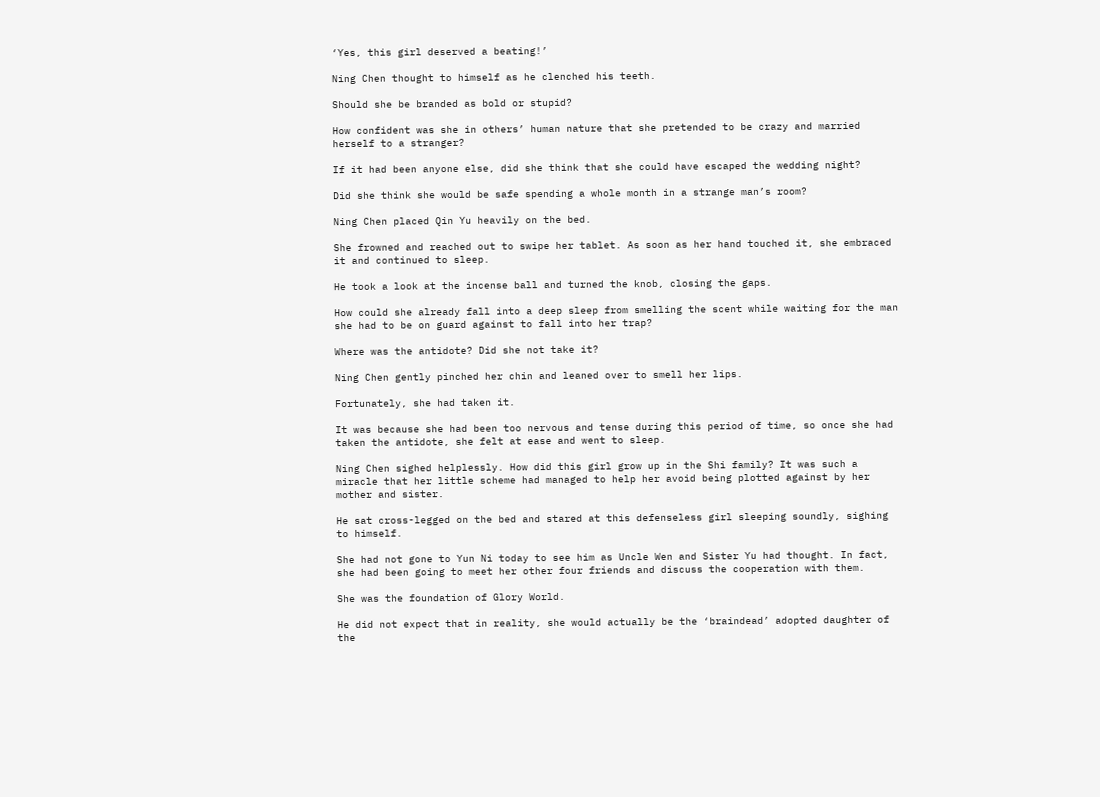‘Yes, this girl deserved a beating!’

Ning Chen thought to himself as he clenched his teeth.

Should she be branded as bold or stupid?

How confident was she in others’ human nature that she pretended to be crazy and married herself to a stranger?

If it had been anyone else, did she think that she could have escaped the wedding night?

Did she think she would be safe spending a whole month in a strange man’s room?

Ning Chen placed Qin Yu heavily on the bed.

She frowned and reached out to swipe her tablet. As soon as her hand touched it, she embraced it and continued to sleep.

He took a look at the incense ball and turned the knob, closing the gaps.

How could she already fall into a deep sleep from smelling the scent while waiting for the man she had to be on guard against to fall into her trap?

Where was the antidote? Did she not take it?

Ning Chen gently pinched her chin and leaned over to smell her lips.

Fortunately, she had taken it.

It was because she had been too nervous and tense during this period of time, so once she had taken the antidote, she felt at ease and went to sleep.

Ning Chen sighed helplessly. How did this girl grow up in the Shi family? It was such a miracle that her little scheme had managed to help her avoid being plotted against by her mother and sister.

He sat cross-legged on the bed and stared at this defenseless girl sleeping soundly, sighing to himself.

She had not gone to Yun Ni today to see him as Uncle Wen and Sister Yu had thought. In fact, she had been going to meet her other four friends and discuss the cooperation with them.

She was the foundation of Glory World.

He did not expect that in reality, she would actually be the ‘braindead’ adopted daughter of the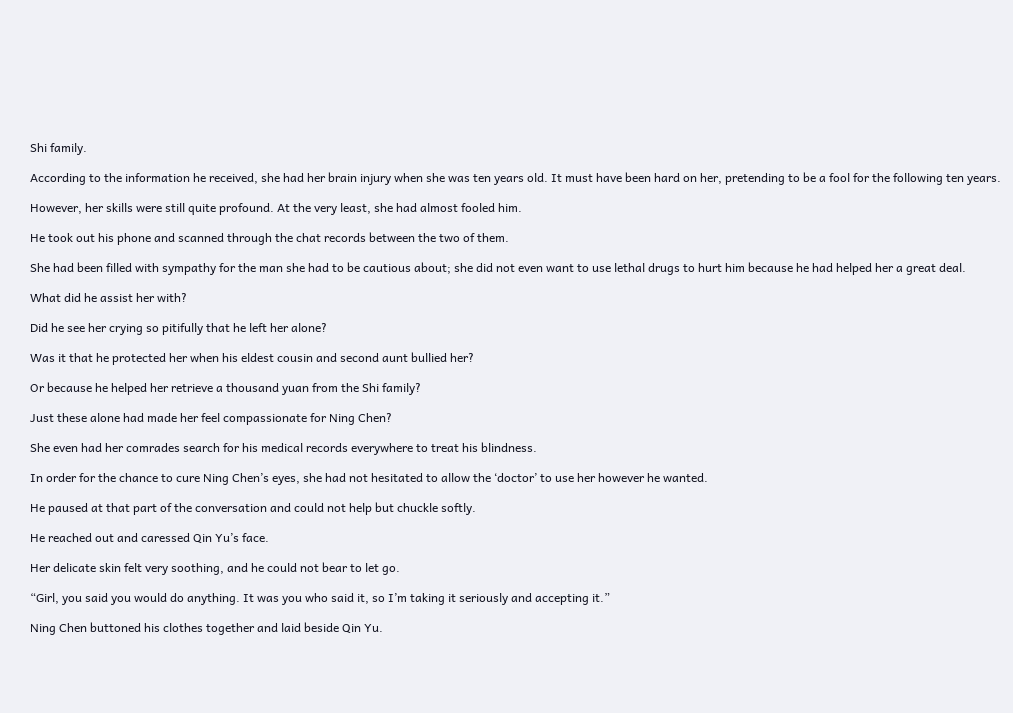Shi family.

According to the information he received, she had her brain injury when she was ten years old. It must have been hard on her, pretending to be a fool for the following ten years.

However, her skills were still quite profound. At the very least, she had almost fooled him.

He took out his phone and scanned through the chat records between the two of them.

She had been filled with sympathy for the man she had to be cautious about; she did not even want to use lethal drugs to hurt him because he had helped her a great deal.

What did he assist her with?

Did he see her crying so pitifully that he left her alone?

Was it that he protected her when his eldest cousin and second aunt bullied her?

Or because he helped her retrieve a thousand yuan from the Shi family?

Just these alone had made her feel compassionate for Ning Chen?

She even had her comrades search for his medical records everywhere to treat his blindness.

In order for the chance to cure Ning Chen’s eyes, she had not hesitated to allow the ‘doctor’ to use her however he wanted.

He paused at that part of the conversation and could not help but chuckle softly.

He reached out and caressed Qin Yu’s face.

Her delicate skin felt very soothing, and he could not bear to let go.

“Girl, you said you would do anything. It was you who said it, so I’m taking it seriously and accepting it.”

Ning Chen buttoned his clothes together and laid beside Qin Yu.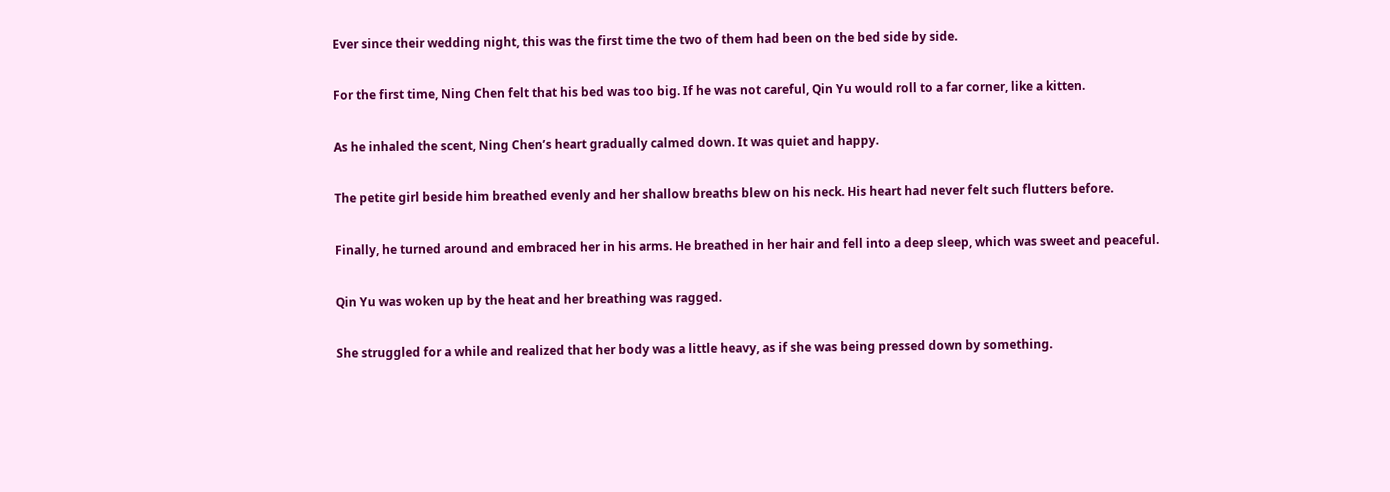Ever since their wedding night, this was the first time the two of them had been on the bed side by side.

For the first time, Ning Chen felt that his bed was too big. If he was not careful, Qin Yu would roll to a far corner, like a kitten.

As he inhaled the scent, Ning Chen’s heart gradually calmed down. It was quiet and happy.

The petite girl beside him breathed evenly and her shallow breaths blew on his neck. His heart had never felt such flutters before.

Finally, he turned around and embraced her in his arms. He breathed in her hair and fell into a deep sleep, which was sweet and peaceful.

Qin Yu was woken up by the heat and her breathing was ragged.

She struggled for a while and realized that her body was a little heavy, as if she was being pressed down by something.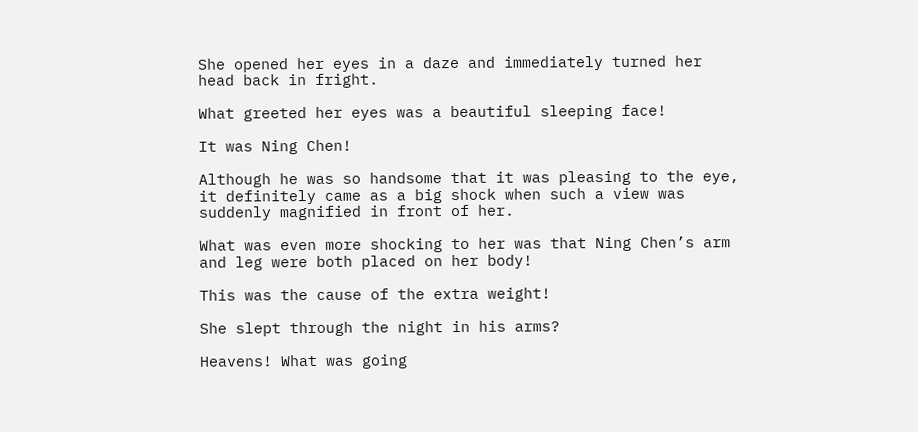She opened her eyes in a daze and immediately turned her head back in fright.

What greeted her eyes was a beautiful sleeping face!

It was Ning Chen!

Although he was so handsome that it was pleasing to the eye, it definitely came as a big shock when such a view was suddenly magnified in front of her.

What was even more shocking to her was that Ning Chen’s arm and leg were both placed on her body!

This was the cause of the extra weight!

She slept through the night in his arms?

Heavens! What was going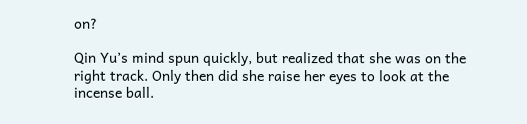on?

Qin Yu’s mind spun quickly, but realized that she was on the right track. Only then did she raise her eyes to look at the incense ball.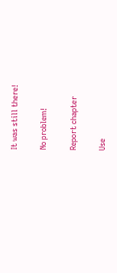It was still there!

No problem!

Report chapter

Use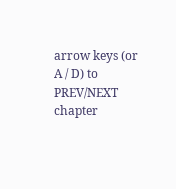arrow keys (or A / D) to PREV/NEXT chapter